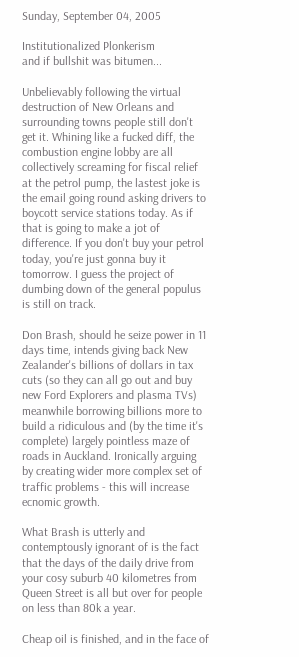Sunday, September 04, 2005

Institutionalized Plonkerism
and if bullshit was bitumen...

Unbelievably following the virtual destruction of New Orleans and surrounding towns people still don't get it. Whining like a fucked diff, the combustion engine lobby are all collectively screaming for fiscal relief at the petrol pump, the lastest joke is the email going round asking drivers to boycott service stations today. As if that is going to make a jot of difference. If you don't buy your petrol today, you're just gonna buy it tomorrow. I guess the project of dumbing down of the general populus is still on track.

Don Brash, should he seize power in 11 days time, intends giving back New Zealander's billions of dollars in tax cuts (so they can all go out and buy new Ford Explorers and plasma TVs) meanwhile borrowing billions more to build a ridiculous and (by the time it's complete) largely pointless maze of roads in Auckland. Ironically arguing by creating wider more complex set of traffic problems - this will increase ecnomic growth.

What Brash is utterly and contemptously ignorant of is the fact that the days of the daily drive from your cosy suburb 40 kilometres from Queen Street is all but over for people on less than 80k a year.

Cheap oil is finished, and in the face of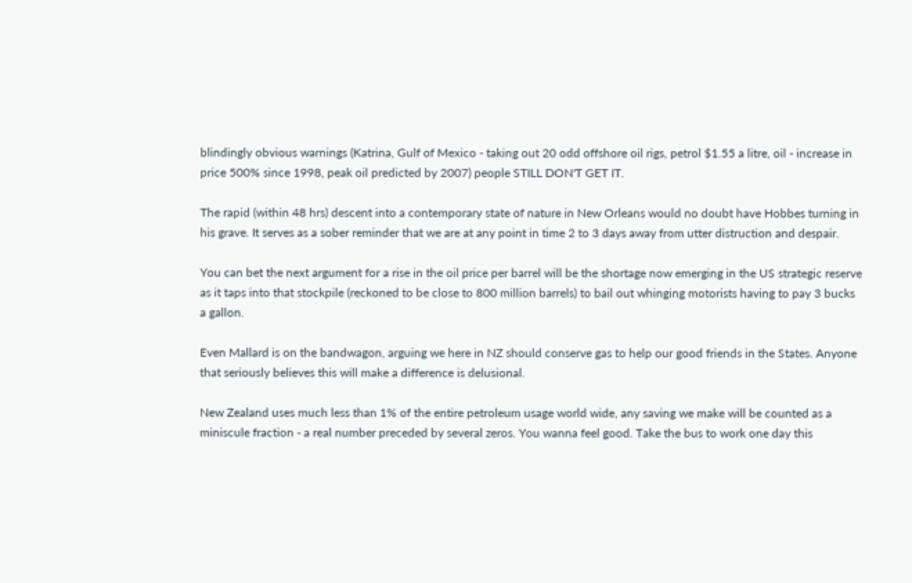blindingly obvious warnings (Katrina, Gulf of Mexico - taking out 20 odd offshore oil rigs, petrol $1.55 a litre, oil - increase in price 500% since 1998, peak oil predicted by 2007) people STILL DON'T GET IT.

The rapid (within 48 hrs) descent into a contemporary state of nature in New Orleans would no doubt have Hobbes turning in his grave. It serves as a sober reminder that we are at any point in time 2 to 3 days away from utter distruction and despair.

You can bet the next argument for a rise in the oil price per barrel will be the shortage now emerging in the US strategic reserve as it taps into that stockpile (reckoned to be close to 800 million barrels) to bail out whinging motorists having to pay 3 bucks a gallon.

Even Mallard is on the bandwagon, arguing we here in NZ should conserve gas to help our good friends in the States. Anyone that seriously believes this will make a difference is delusional.

New Zealand uses much less than 1% of the entire petroleum usage world wide, any saving we make will be counted as a miniscule fraction - a real number preceded by several zeros. You wanna feel good. Take the bus to work one day this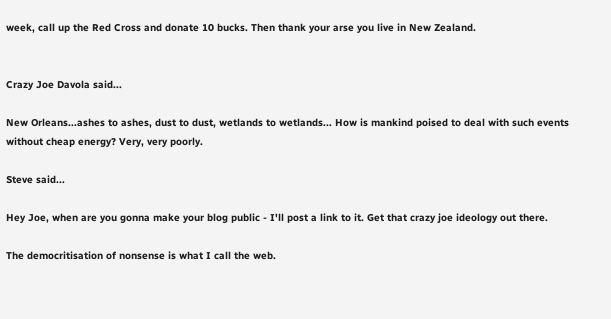week, call up the Red Cross and donate 10 bucks. Then thank your arse you live in New Zealand.


Crazy Joe Davola said...

New Orleans...ashes to ashes, dust to dust, wetlands to wetlands... How is mankind poised to deal with such events without cheap energy? Very, very poorly.

Steve said...

Hey Joe, when are you gonna make your blog public - I'll post a link to it. Get that crazy joe ideology out there.

The democritisation of nonsense is what I call the web.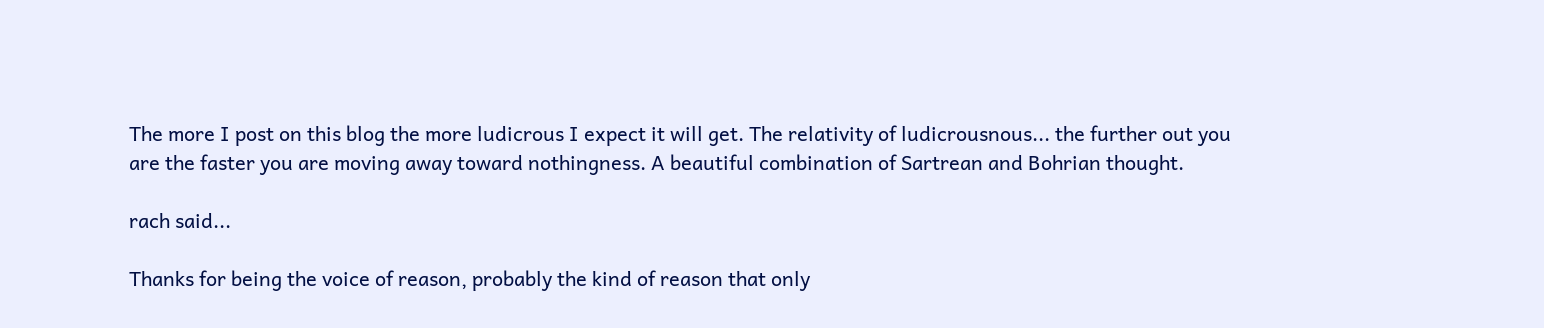The more I post on this blog the more ludicrous I expect it will get. The relativity of ludicrousnous... the further out you are the faster you are moving away toward nothingness. A beautiful combination of Sartrean and Bohrian thought.

rach said...

Thanks for being the voice of reason, probably the kind of reason that only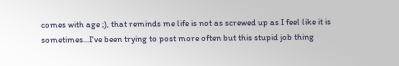comes with age ;), that reminds me life is not as screwed up as I feel like it is sometimes...I've been trying to post more often but this stupid job thing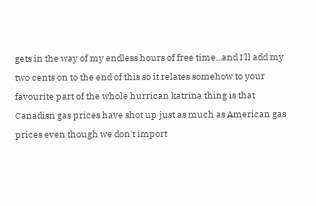gets in the way of my endless hours of free time...and I'll add my two cents on to the end of this so it relates somehow to your favourite part of the whole hurrican katrina thing is that Canadisn gas prices have shot up just as much as American gas prices even though we don't import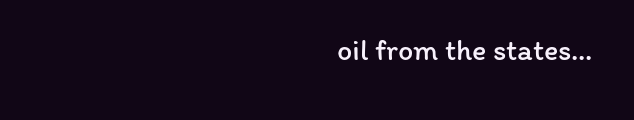oil from the states...